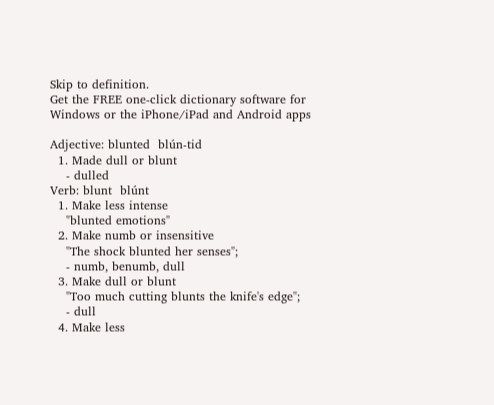Skip to definition.
Get the FREE one-click dictionary software for Windows or the iPhone/iPad and Android apps

Adjective: blunted  blún-tid
  1. Made dull or blunt
    - dulled
Verb: blunt  blúnt
  1. Make less intense
    "blunted emotions"
  2. Make numb or insensitive
    "The shock blunted her senses";
    - numb, benumb, dull
  3. Make dull or blunt
    "Too much cutting blunts the knife's edge";
    - dull
  4. Make less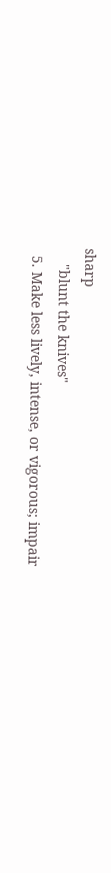sharp
    "blunt the knives"
  5. Make less lively, intense, or vigorous; impair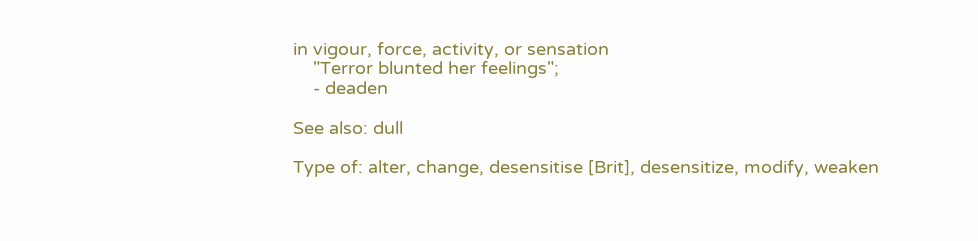in vigour, force, activity, or sensation
    "Terror blunted her feelings";
    - deaden

See also: dull

Type of: alter, change, desensitise [Brit], desensitize, modify, weaken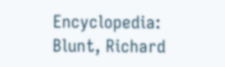Encyclopedia: Blunt, Richard